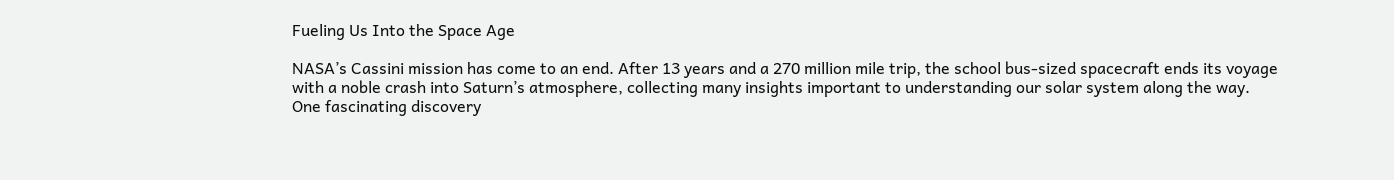Fueling Us Into the Space Age

NASA’s Cassini mission has come to an end. After 13 years and a 270 million mile trip, the school bus-sized spacecraft ends its voyage with a noble crash into Saturn’s atmosphere, collecting many insights important to understanding our solar system along the way. One fascinating discovery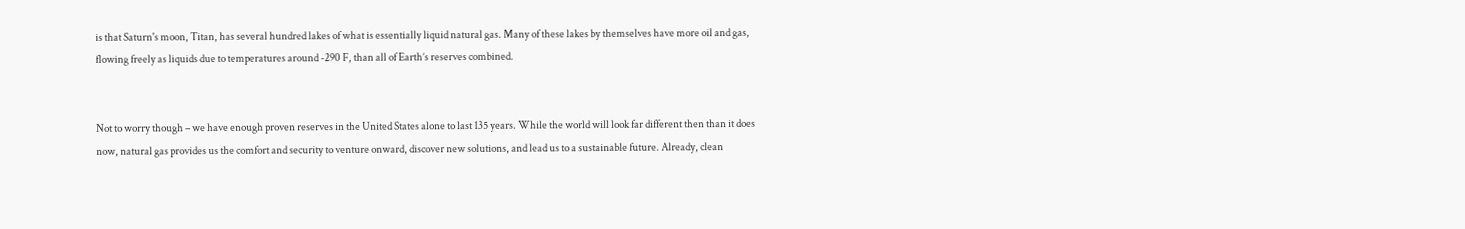is that Saturn's moon, Titan, has several hundred lakes of what is essentially liquid natural gas. Many of these lakes by themselves have more oil and gas, flowing freely as liquids due to temperatures around -290 F, than all of Earth’s reserves combined.


Not to worry though – we have enough proven reserves in the United States alone to last 135 years. While the world will look far different then than it does now, natural gas provides us the comfort and security to venture onward, discover new solutions, and lead us to a sustainable future. Already, clean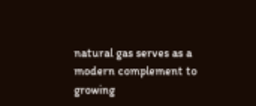natural gas serves as a modern complement to growing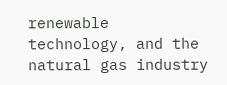renewable technology, and the natural gas industry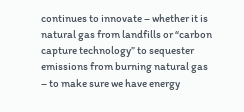continues to innovate – whether it is natural gas from landfills or “carbon capture technology” to sequester emissions from burning natural gas – to make sure we have energy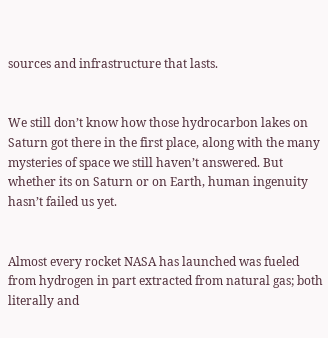sources and infrastructure that lasts.


We still don’t know how those hydrocarbon lakes on Saturn got there in the first place, along with the many mysteries of space we still haven’t answered. But whether its on Saturn or on Earth, human ingenuity hasn’t failed us yet.


Almost every rocket NASA has launched was fueled from hydrogen in part extracted from natural gas; both literally and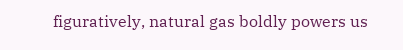figuratively, natural gas boldly powers us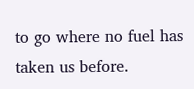to go where no fuel has taken us before.